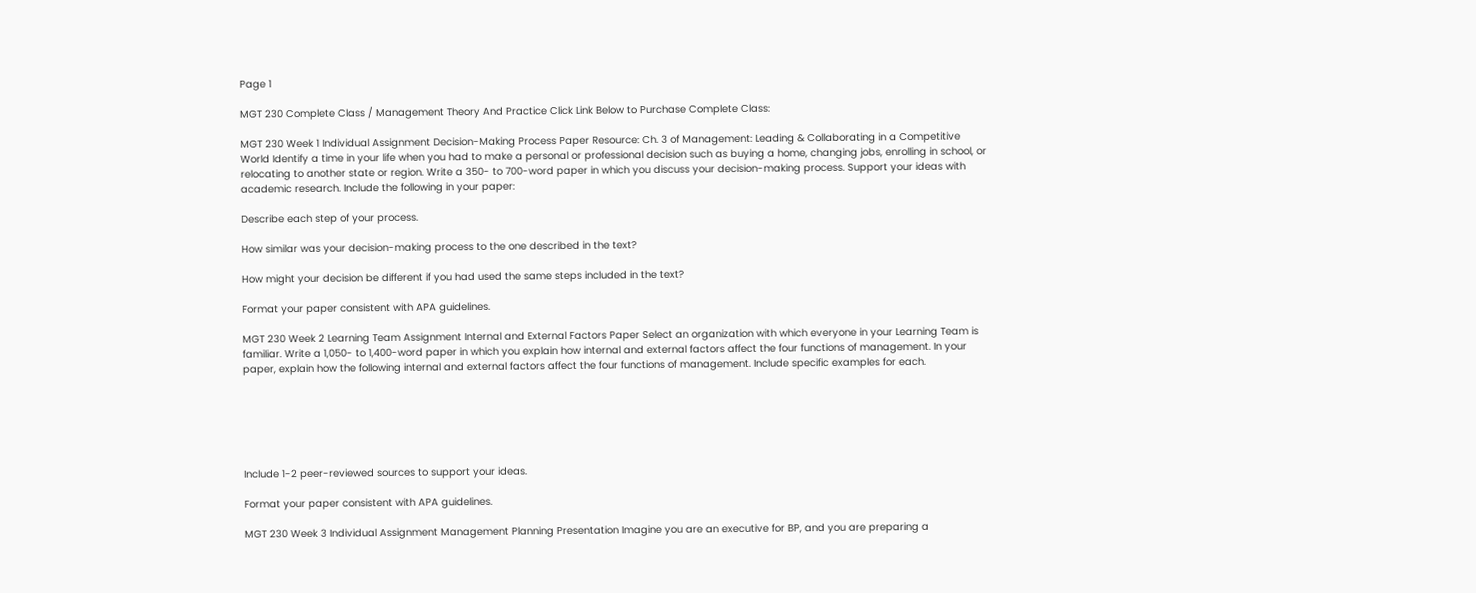Page 1

MGT 230 Complete Class / Management Theory And Practice Click Link Below to Purchase Complete Class:

MGT 230 Week 1 Individual Assignment Decision-Making Process Paper Resource: Ch. 3 of Management: Leading & Collaborating in a Competitive World Identify a time in your life when you had to make a personal or professional decision such as buying a home, changing jobs, enrolling in school, or relocating to another state or region. Write a 350- to 700-word paper in which you discuss your decision-making process. Support your ideas with academic research. Include the following in your paper:

Describe each step of your process.

How similar was your decision-making process to the one described in the text?

How might your decision be different if you had used the same steps included in the text?

Format your paper consistent with APA guidelines.

MGT 230 Week 2 Learning Team Assignment Internal and External Factors Paper Select an organization with which everyone in your Learning Team is familiar. Write a 1,050- to 1,400-word paper in which you explain how internal and external factors affect the four functions of management. In your paper, explain how the following internal and external factors affect the four functions of management. Include specific examples for each.






Include 1-2 peer-reviewed sources to support your ideas.

Format your paper consistent with APA guidelines.

MGT 230 Week 3 Individual Assignment Management Planning Presentation Imagine you are an executive for BP, and you are preparing a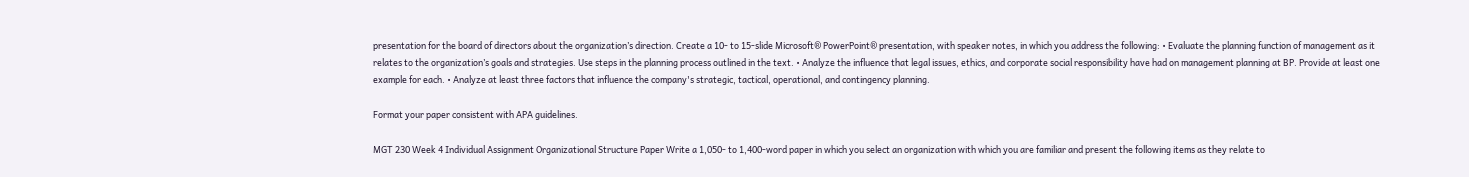presentation for the board of directors about the organization’s direction. Create a 10- to 15-slide Microsoft® PowerPoint® presentation, with speaker notes, in which you address the following: • Evaluate the planning function of management as it relates to the organization’s goals and strategies. Use steps in the planning process outlined in the text. • Analyze the influence that legal issues, ethics, and corporate social responsibility have had on management planning at BP. Provide at least one example for each. • Analyze at least three factors that influence the company's strategic, tactical, operational, and contingency planning.

Format your paper consistent with APA guidelines.

MGT 230 Week 4 Individual Assignment Organizational Structure Paper Write a 1,050- to 1,400-word paper in which you select an organization with which you are familiar and present the following items as they relate to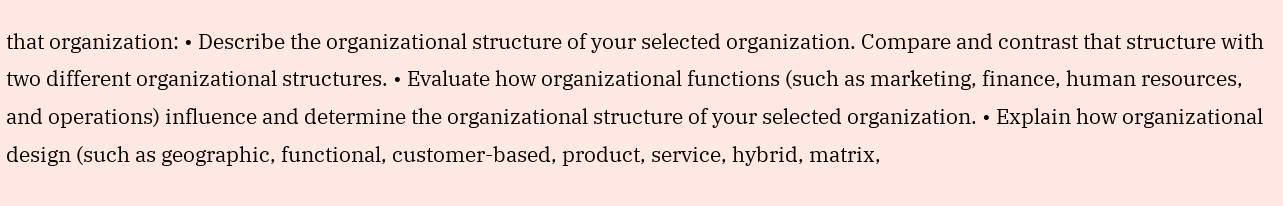that organization: • Describe the organizational structure of your selected organization. Compare and contrast that structure with two different organizational structures. • Evaluate how organizational functions (such as marketing, finance, human resources, and operations) influence and determine the organizational structure of your selected organization. • Explain how organizational design (such as geographic, functional, customer-based, product, service, hybrid, matrix,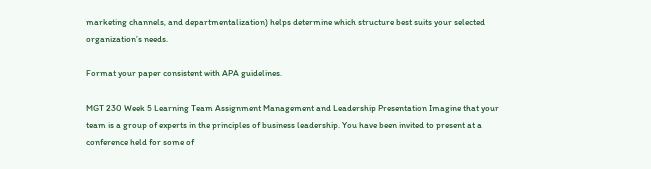marketing channels, and departmentalization) helps determine which structure best suits your selected organization’s needs.

Format your paper consistent with APA guidelines.

MGT 230 Week 5 Learning Team Assignment Management and Leadership Presentation Imagine that your team is a group of experts in the principles of business leadership. You have been invited to present at a conference held for some of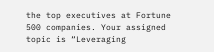the top executives at Fortune 500 companies. Your assigned topic is “Leveraging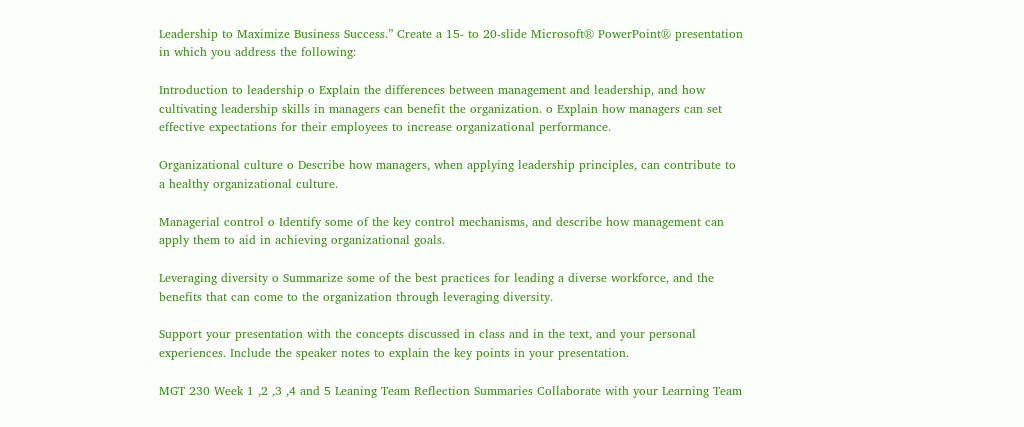Leadership to Maximize Business Success.” Create a 15- to 20-slide Microsoft® PowerPoint® presentation in which you address the following:

Introduction to leadership o Explain the differences between management and leadership, and how cultivating leadership skills in managers can benefit the organization. o Explain how managers can set effective expectations for their employees to increase organizational performance.

Organizational culture o Describe how managers, when applying leadership principles, can contribute to a healthy organizational culture.

Managerial control o Identify some of the key control mechanisms, and describe how management can apply them to aid in achieving organizational goals.

Leveraging diversity o Summarize some of the best practices for leading a diverse workforce, and the benefits that can come to the organization through leveraging diversity.

Support your presentation with the concepts discussed in class and in the text, and your personal experiences. Include the speaker notes to explain the key points in your presentation.

MGT 230 Week 1 ,2 ,3 ,4 and 5 Leaning Team Reflection Summaries Collaborate with your Learning Team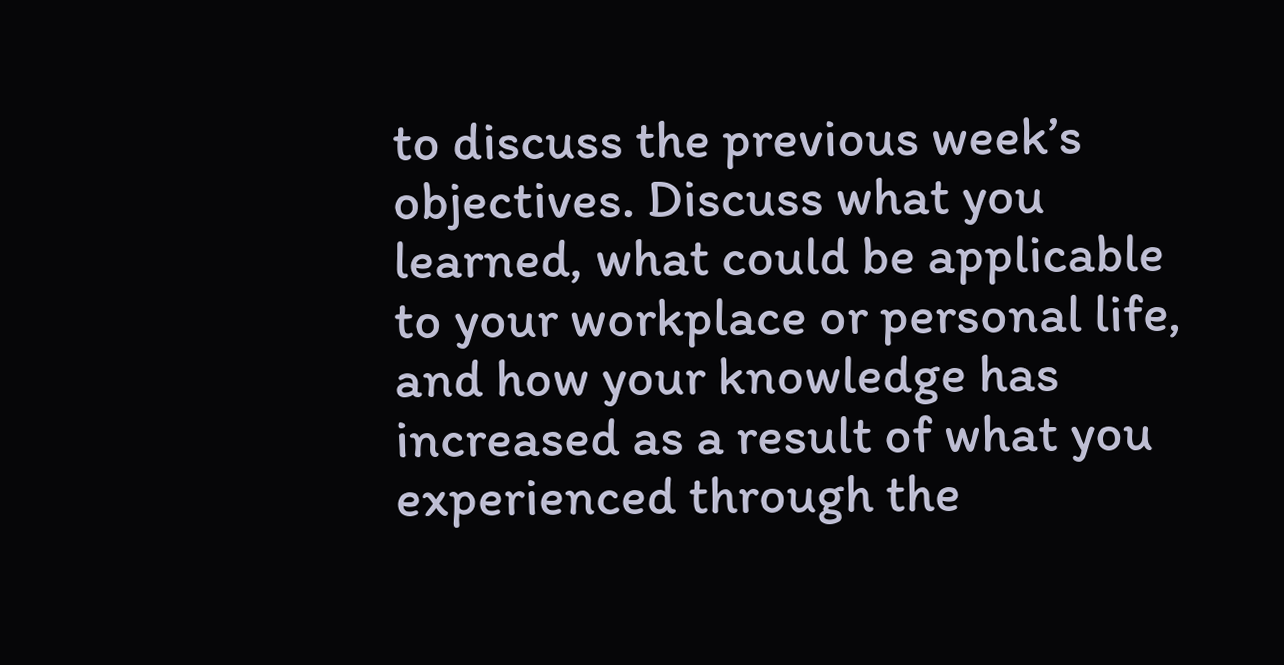to discuss the previous week’s objectives. Discuss what you learned, what could be applicable to your workplace or personal life, and how your knowledge has increased as a result of what you experienced through the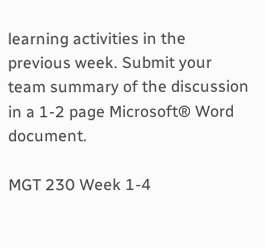learning activities in the previous week. Submit your team summary of the discussion in a 1-2 page Microsoft® Word document.

MGT 230 Week 1-4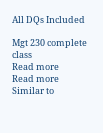All DQs Included

Mgt 230 complete class
Read more
Read more
Similar to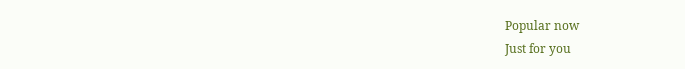Popular now
Just for you